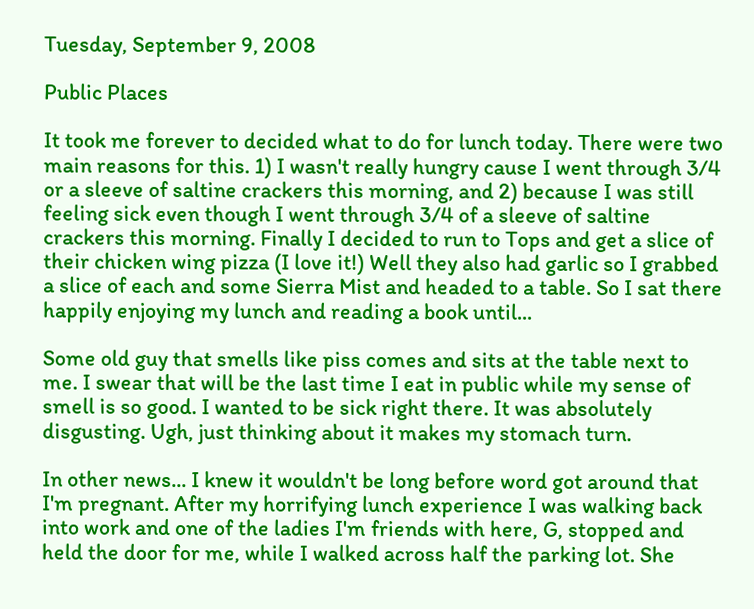Tuesday, September 9, 2008

Public Places

It took me forever to decided what to do for lunch today. There were two main reasons for this. 1) I wasn't really hungry cause I went through 3/4 or a sleeve of saltine crackers this morning, and 2) because I was still feeling sick even though I went through 3/4 of a sleeve of saltine crackers this morning. Finally I decided to run to Tops and get a slice of their chicken wing pizza (I love it!) Well they also had garlic so I grabbed a slice of each and some Sierra Mist and headed to a table. So I sat there happily enjoying my lunch and reading a book until...

Some old guy that smells like piss comes and sits at the table next to me. I swear that will be the last time I eat in public while my sense of smell is so good. I wanted to be sick right there. It was absolutely disgusting. Ugh, just thinking about it makes my stomach turn.

In other news... I knew it wouldn't be long before word got around that I'm pregnant. After my horrifying lunch experience I was walking back into work and one of the ladies I'm friends with here, G, stopped and held the door for me, while I walked across half the parking lot. She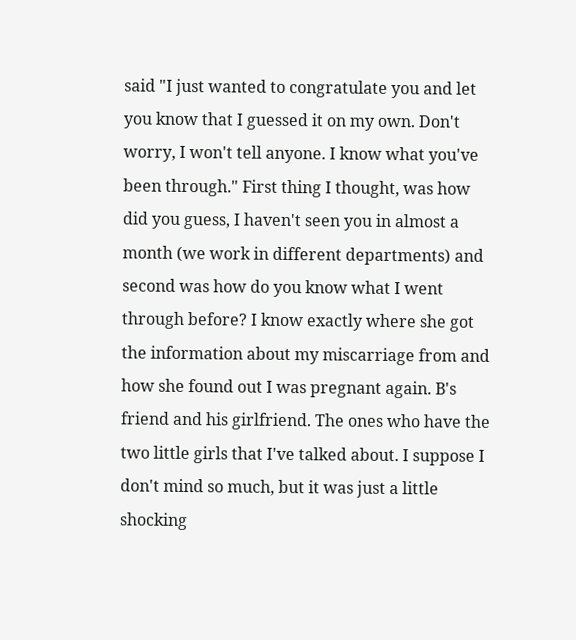said "I just wanted to congratulate you and let you know that I guessed it on my own. Don't worry, I won't tell anyone. I know what you've been through." First thing I thought, was how did you guess, I haven't seen you in almost a month (we work in different departments) and second was how do you know what I went through before? I know exactly where she got the information about my miscarriage from and how she found out I was pregnant again. B's friend and his girlfriend. The ones who have the two little girls that I've talked about. I suppose I don't mind so much, but it was just a little shocking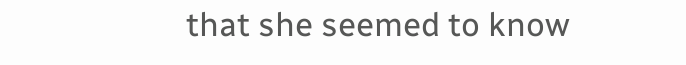that she seemed to know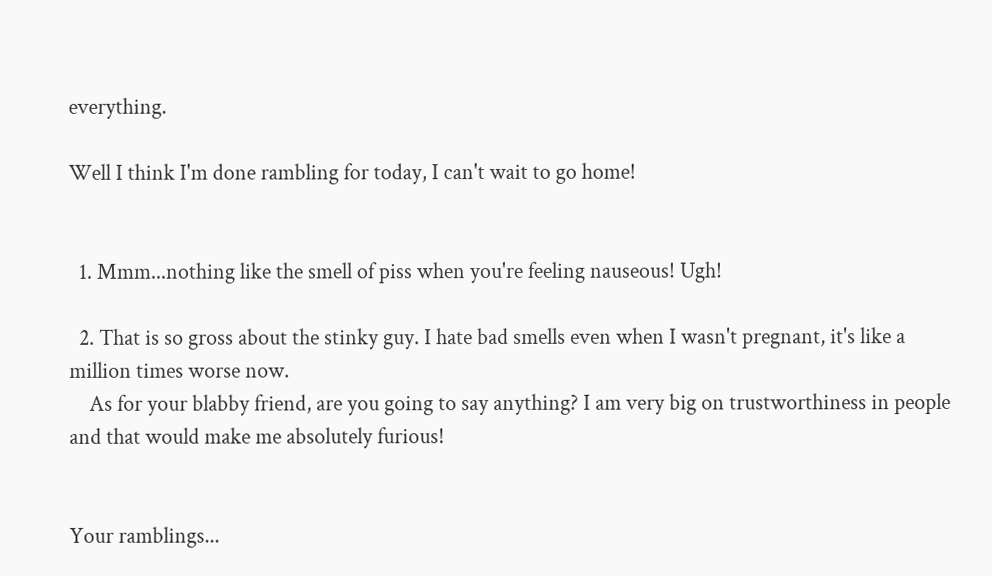everything.

Well I think I'm done rambling for today, I can't wait to go home!


  1. Mmm...nothing like the smell of piss when you're feeling nauseous! Ugh!

  2. That is so gross about the stinky guy. I hate bad smells even when I wasn't pregnant, it's like a million times worse now.
    As for your blabby friend, are you going to say anything? I am very big on trustworthiness in people and that would make me absolutely furious!


Your ramblings...